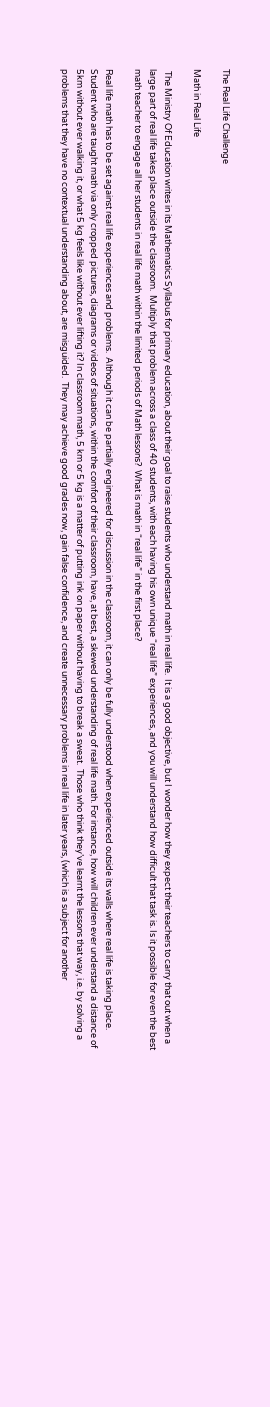The Real Life Challenge

Math in Real Life

 The Ministry Of Education writes in its Mathematics Syllabus for primary education, about their goal to raise students who understand math in real life.  It is a good objective, but I wonder how they expect their teachers to carry that out when a large part of real life takes place outside the classroom.  Multiply that problem across a class of 40 students, with each having his own unique “real life” experiences, and you will understand how difficult that task is. Is it possible for even the best math teacher to engage all her students in real life math within the limited periods of Math lessons?  What is math in “real life” in the first place?

Real life math has to be set against real life experiences and problems.  Although it can be partially engineered for discussion in the classroom, it can only be fully understood when experienced outside its walls where real life is taking place.  Student who are taught math via only cropped pictures, diagrams or videos of situations, within the comfort of their classroom, have, at best, a skewed understanding of real life math. For instance, how will children ever understand a distance of 5km without ever walking it, or what 5 kg feels like without ever lifting it? In classroom math, 5 km or 5 kg is a matter of putting ink on paper without having to break a sweat.  Those who think they’ve learnt the lessons that way, i.e. by solving a problems that they have no contextual understanding about, are misguided.  They may achieve good grades now, gain false confidence, and create unnecessary problems in real life in later years, (which is a subject for another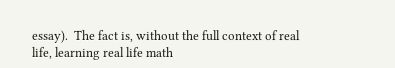essay).  The fact is, without the full context of real life, learning real life math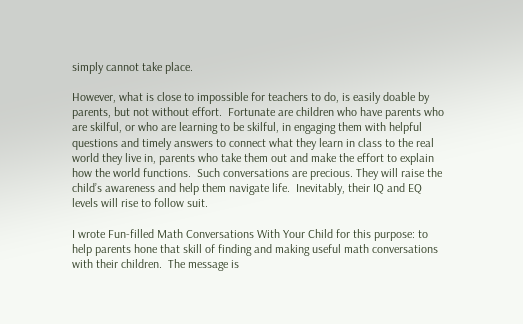simply cannot take place.

However, what is close to impossible for teachers to do, is easily doable by parents, but not without effort.  Fortunate are children who have parents who are skilful, or who are learning to be skilful, in engaging them with helpful questions and timely answers to connect what they learn in class to the real world they live in, parents who take them out and make the effort to explain how the world functions.  Such conversations are precious. They will raise the child’s awareness and help them navigate life.  Inevitably, their IQ and EQ levels will rise to follow suit.

I wrote Fun-filled Math Conversations With Your Child for this purpose: to help parents hone that skill of finding and making useful math conversations with their children.  The message is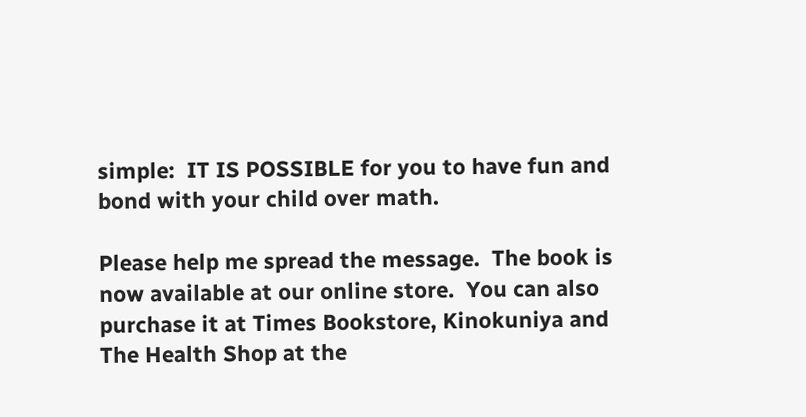simple:  IT IS POSSIBLE for you to have fun and bond with your child over math.

Please help me spread the message.  The book is now available at our online store.  You can also purchase it at Times Bookstore, Kinokuniya and The Health Shop at the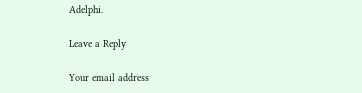Adelphi.

Leave a Reply

Your email address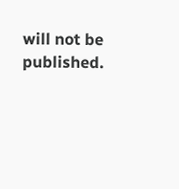will not be published.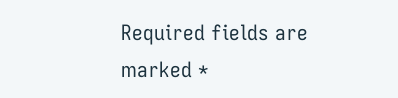Required fields are marked *